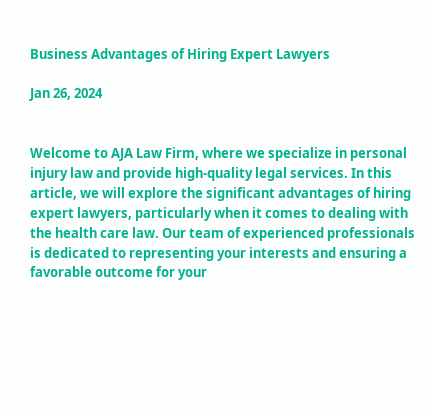Business Advantages of Hiring Expert Lawyers

Jan 26, 2024


Welcome to AJA Law Firm, where we specialize in personal injury law and provide high-quality legal services. In this article, we will explore the significant advantages of hiring expert lawyers, particularly when it comes to dealing with the health care law. Our team of experienced professionals is dedicated to representing your interests and ensuring a favorable outcome for your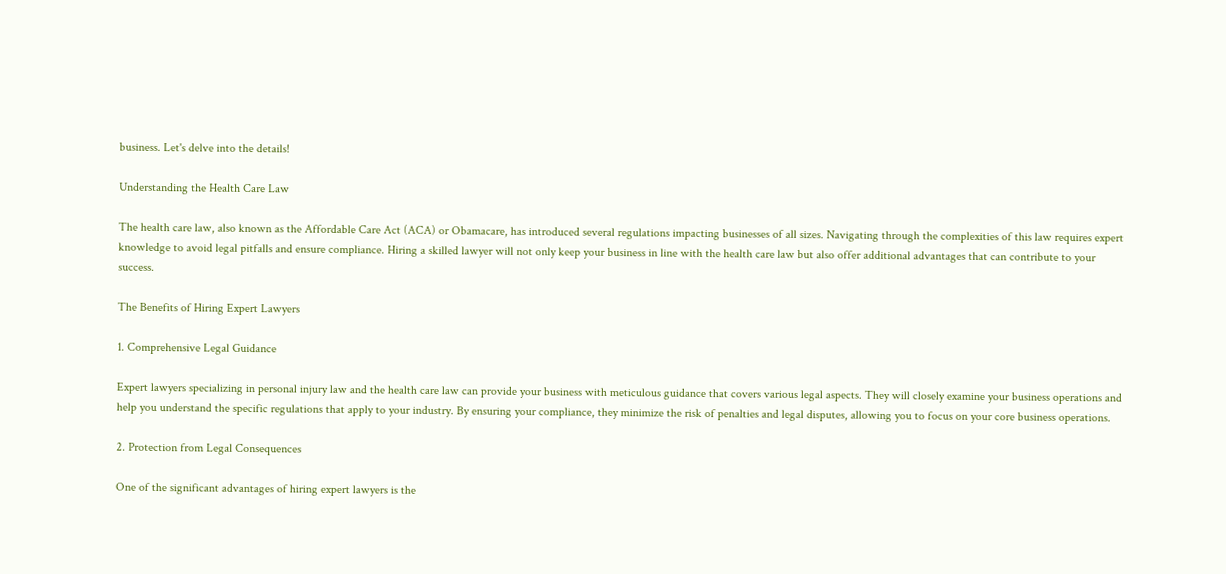business. Let's delve into the details!

Understanding the Health Care Law

The health care law, also known as the Affordable Care Act (ACA) or Obamacare, has introduced several regulations impacting businesses of all sizes. Navigating through the complexities of this law requires expert knowledge to avoid legal pitfalls and ensure compliance. Hiring a skilled lawyer will not only keep your business in line with the health care law but also offer additional advantages that can contribute to your success.

The Benefits of Hiring Expert Lawyers

1. Comprehensive Legal Guidance

Expert lawyers specializing in personal injury law and the health care law can provide your business with meticulous guidance that covers various legal aspects. They will closely examine your business operations and help you understand the specific regulations that apply to your industry. By ensuring your compliance, they minimize the risk of penalties and legal disputes, allowing you to focus on your core business operations.

2. Protection from Legal Consequences

One of the significant advantages of hiring expert lawyers is the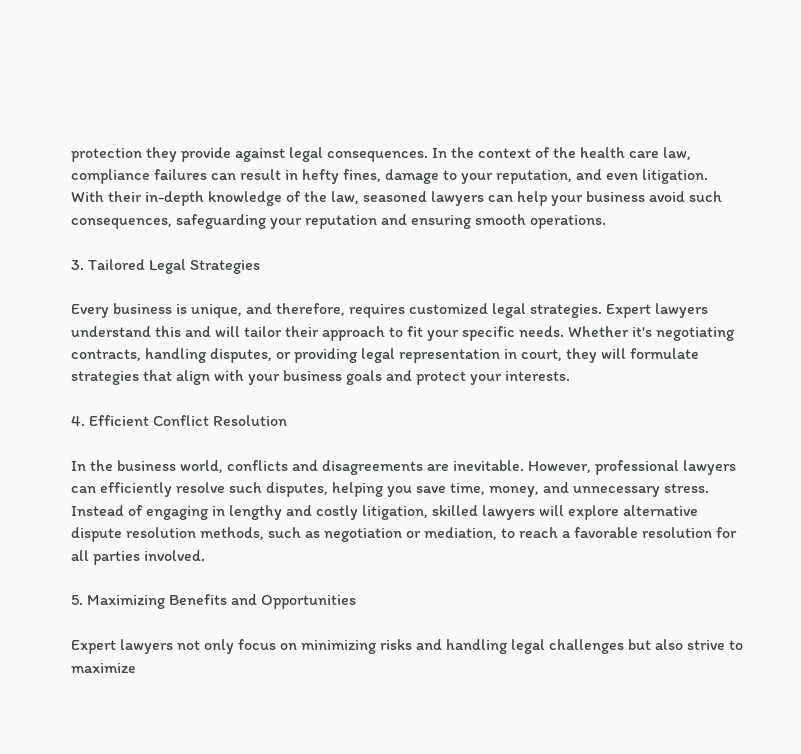protection they provide against legal consequences. In the context of the health care law, compliance failures can result in hefty fines, damage to your reputation, and even litigation. With their in-depth knowledge of the law, seasoned lawyers can help your business avoid such consequences, safeguarding your reputation and ensuring smooth operations.

3. Tailored Legal Strategies

Every business is unique, and therefore, requires customized legal strategies. Expert lawyers understand this and will tailor their approach to fit your specific needs. Whether it's negotiating contracts, handling disputes, or providing legal representation in court, they will formulate strategies that align with your business goals and protect your interests.

4. Efficient Conflict Resolution

In the business world, conflicts and disagreements are inevitable. However, professional lawyers can efficiently resolve such disputes, helping you save time, money, and unnecessary stress. Instead of engaging in lengthy and costly litigation, skilled lawyers will explore alternative dispute resolution methods, such as negotiation or mediation, to reach a favorable resolution for all parties involved.

5. Maximizing Benefits and Opportunities

Expert lawyers not only focus on minimizing risks and handling legal challenges but also strive to maximize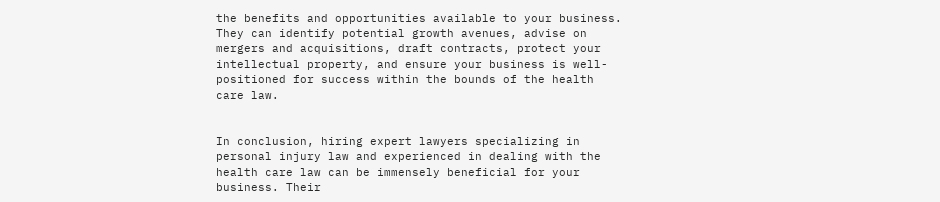the benefits and opportunities available to your business. They can identify potential growth avenues, advise on mergers and acquisitions, draft contracts, protect your intellectual property, and ensure your business is well-positioned for success within the bounds of the health care law.


In conclusion, hiring expert lawyers specializing in personal injury law and experienced in dealing with the health care law can be immensely beneficial for your business. Their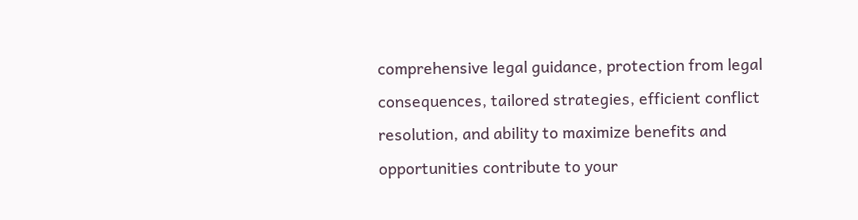comprehensive legal guidance, protection from legal consequences, tailored strategies, efficient conflict resolution, and ability to maximize benefits and opportunities contribute to your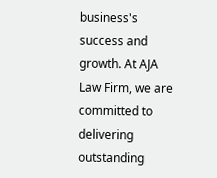business's success and growth. At AJA Law Firm, we are committed to delivering outstanding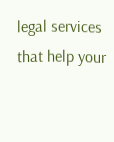legal services that help your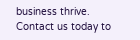business thrive. Contact us today to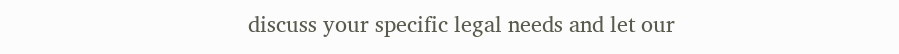discuss your specific legal needs and let our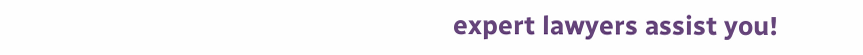expert lawyers assist you!